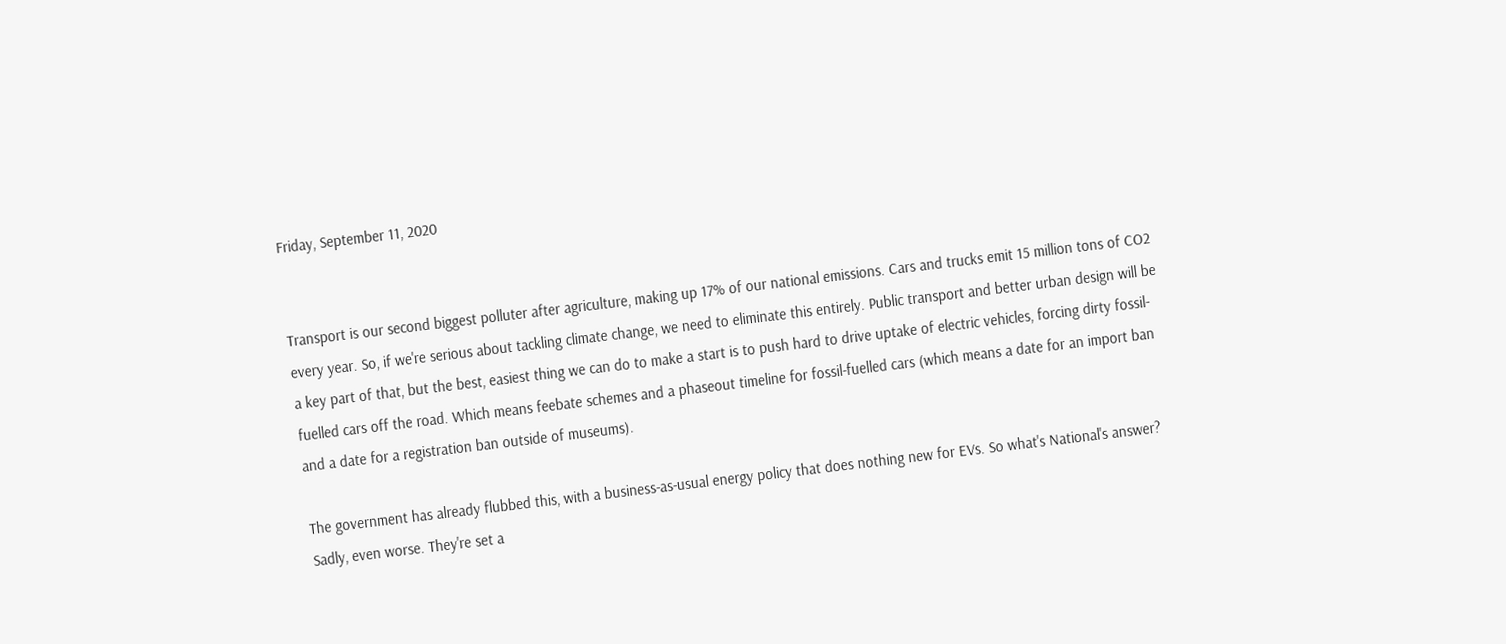Friday, September 11, 2020


Transport is our second biggest polluter after agriculture, making up 17% of our national emissions. Cars and trucks emit 15 million tons of CO2 every year. So, if we're serious about tackling climate change, we need to eliminate this entirely. Public transport and better urban design will be a key part of that, but the best, easiest thing we can do to make a start is to push hard to drive uptake of electric vehicles, forcing dirty fossil-fuelled cars off the road. Which means feebate schemes and a phaseout timeline for fossil-fuelled cars (which means a date for an import ban and a date for a registration ban outside of museums).

The government has already flubbed this, with a business-as-usual energy policy that does nothing new for EVs. So what's National's answer? Sadly, even worse. They're set a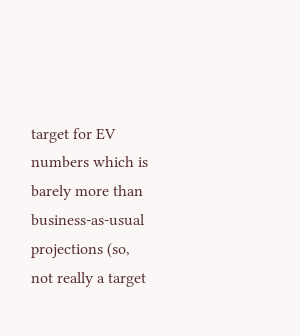target for EV numbers which is barely more than business-as-usual projections (so, not really a target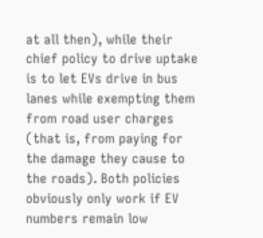at all then), while their chief policy to drive uptake is to let EVs drive in bus lanes while exempting them from road user charges (that is, from paying for the damage they cause to the roads). Both policies obviously only work if EV numbers remain low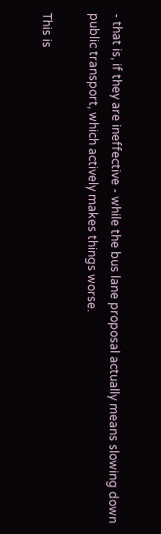- that is, if they are ineffective - while the bus lane proposal actually means slowing down public transport, which actively makes things worse.

This is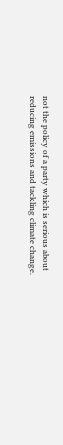not the policy of a party which is serious about reducing emissions and tackling climate change.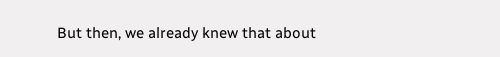But then, we already knew that about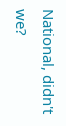National, didn't we?